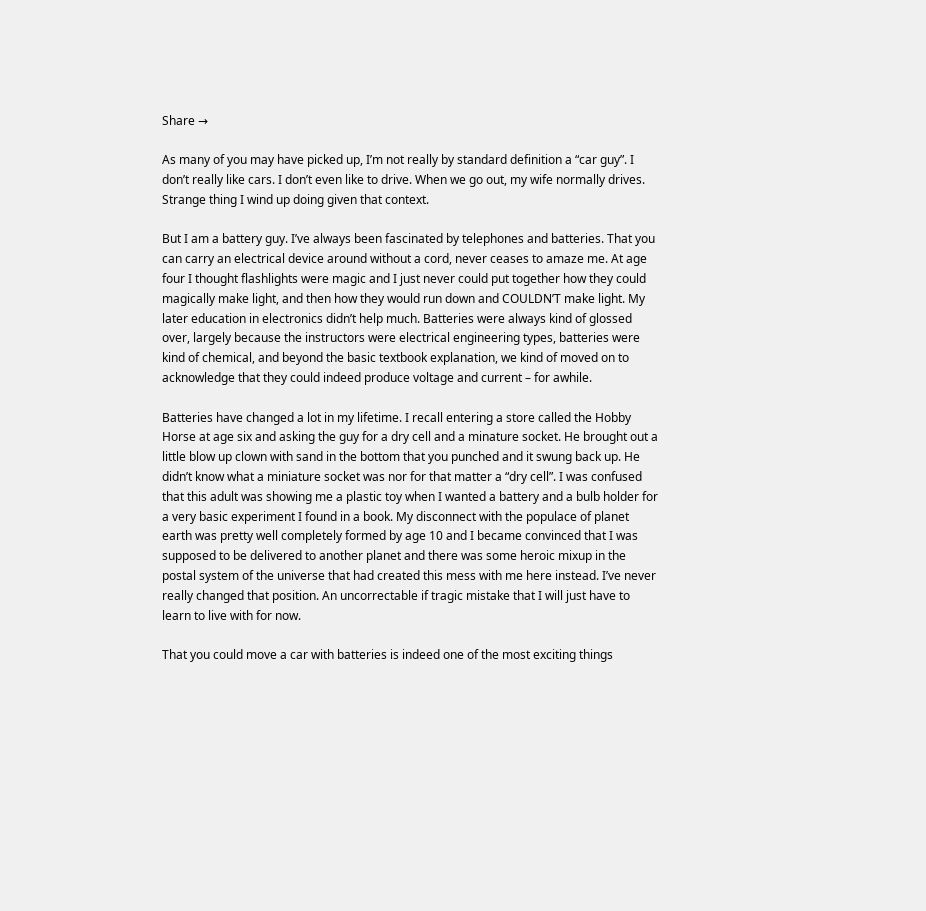Share →

As many of you may have picked up, I’m not really by standard definition a “car guy”. I don’t really like cars. I don’t even like to drive. When we go out, my wife normally drives. Strange thing I wind up doing given that context.

But I am a battery guy. I’ve always been fascinated by telephones and batteries. That you can carry an electrical device around without a cord, never ceases to amaze me. At age four I thought flashlights were magic and I just never could put together how they could magically make light, and then how they would run down and COULDN’T make light. My later education in electronics didn’t help much. Batteries were always kind of glossed over, largely because the instructors were electrical engineering types, batteries were kind of chemical, and beyond the basic textbook explanation, we kind of moved on to acknowledge that they could indeed produce voltage and current – for awhile.

Batteries have changed a lot in my lifetime. I recall entering a store called the Hobby Horse at age six and asking the guy for a dry cell and a minature socket. He brought out a little blow up clown with sand in the bottom that you punched and it swung back up. He didn’t know what a miniature socket was nor for that matter a “dry cell”. I was confused that this adult was showing me a plastic toy when I wanted a battery and a bulb holder for a very basic experiment I found in a book. My disconnect with the populace of planet earth was pretty well completely formed by age 10 and I became convinced that I was supposed to be delivered to another planet and there was some heroic mixup in the postal system of the universe that had created this mess with me here instead. I’ve never really changed that position. An uncorrectable if tragic mistake that I will just have to learn to live with for now.

That you could move a car with batteries is indeed one of the most exciting things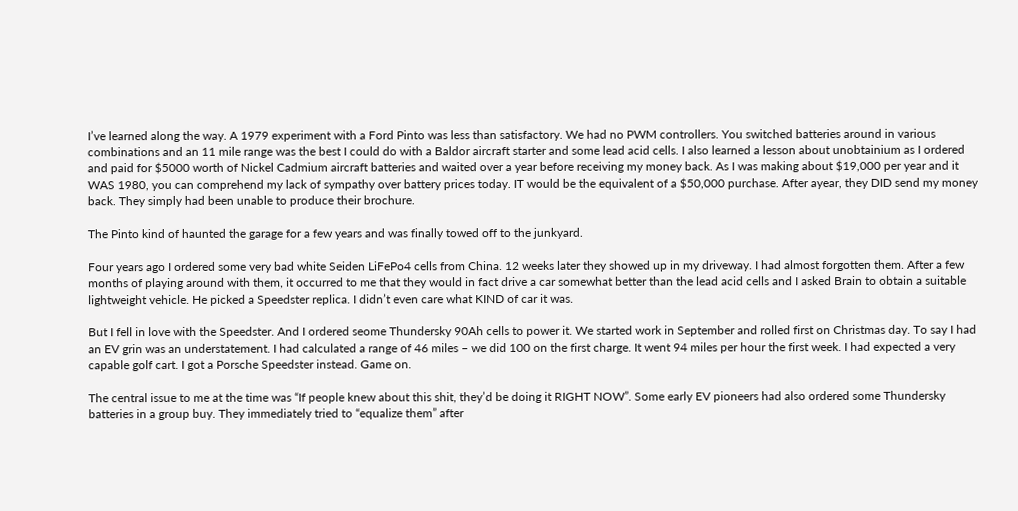I’ve learned along the way. A 1979 experiment with a Ford Pinto was less than satisfactory. We had no PWM controllers. You switched batteries around in various combinations and an 11 mile range was the best I could do with a Baldor aircraft starter and some lead acid cells. I also learned a lesson about unobtainium as I ordered and paid for $5000 worth of Nickel Cadmium aircraft batteries and waited over a year before receiving my money back. As I was making about $19,000 per year and it WAS 1980, you can comprehend my lack of sympathy over battery prices today. IT would be the equivalent of a $50,000 purchase. After ayear, they DID send my money back. They simply had been unable to produce their brochure.

The Pinto kind of haunted the garage for a few years and was finally towed off to the junkyard.

Four years ago I ordered some very bad white Seiden LiFePo4 cells from China. 12 weeks later they showed up in my driveway. I had almost forgotten them. After a few months of playing around with them, it occurred to me that they would in fact drive a car somewhat better than the lead acid cells and I asked Brain to obtain a suitable lightweight vehicle. He picked a Speedster replica. I didn’t even care what KIND of car it was.

But I fell in love with the Speedster. And I ordered seome Thundersky 90Ah cells to power it. We started work in September and rolled first on Christmas day. To say I had an EV grin was an understatement. I had calculated a range of 46 miles – we did 100 on the first charge. It went 94 miles per hour the first week. I had expected a very capable golf cart. I got a Porsche Speedster instead. Game on.

The central issue to me at the time was “If people knew about this shit, they’d be doing it RIGHT NOW”. Some early EV pioneers had also ordered some Thundersky batteries in a group buy. They immediately tried to “equalize them” after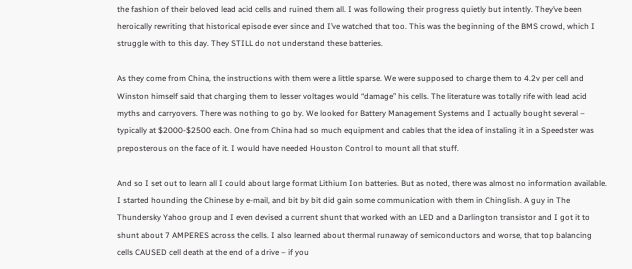the fashion of their beloved lead acid cells and ruined them all. I was following their progress quietly but intently. They’ve been heroically rewriting that historical episode ever since and I’ve watched that too. This was the beginning of the BMS crowd, which I struggle with to this day. They STILL do not understand these batteries.

As they come from China, the instructions with them were a little sparse. We were supposed to charge them to 4.2v per cell and Winston himself said that charging them to lesser voltages would “damage” his cells. The literature was totally rife with lead acid myths and carryovers. There was nothing to go by. We looked for Battery Management Systems and I actually bought several – typically at $2000-$2500 each. One from China had so much equipment and cables that the idea of instaling it in a Speedster was preposterous on the face of it. I would have needed Houston Control to mount all that stuff.

And so I set out to learn all I could about large format Lithium Ion batteries. But as noted, there was almost no information available. I started hounding the Chinese by e-mail, and bit by bit did gain some communication with them in Chinglish. A guy in The Thundersky Yahoo group and I even devised a current shunt that worked with an LED and a Darlington transistor and I got it to shunt about 7 AMPERES across the cells. I also learned about thermal runaway of semiconductors and worse, that top balancing cells CAUSED cell death at the end of a drive – if you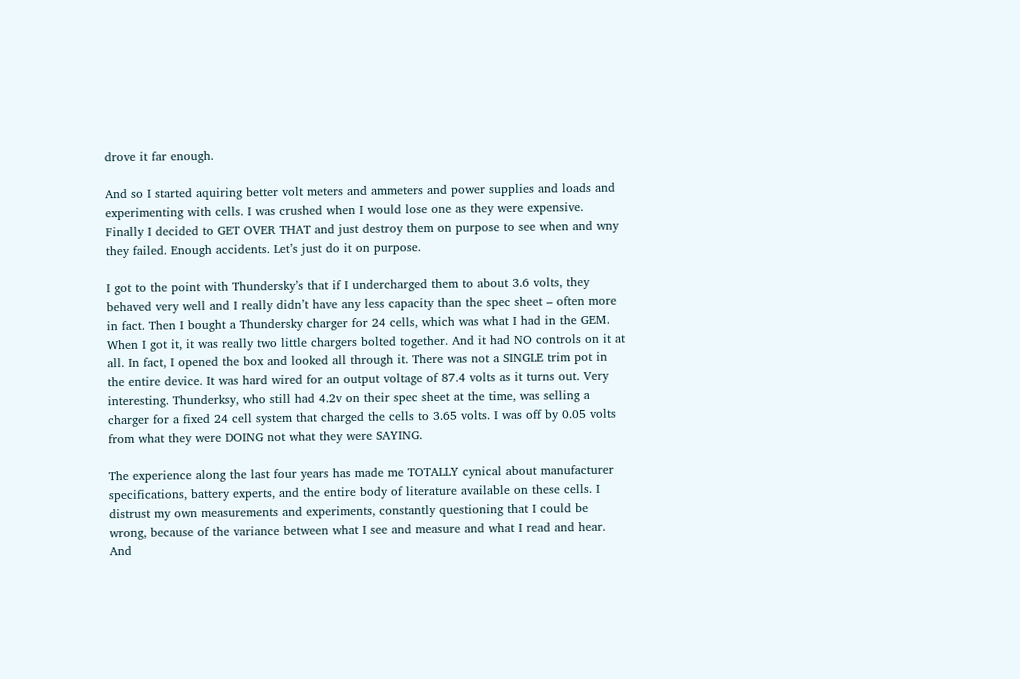drove it far enough.

And so I started aquiring better volt meters and ammeters and power supplies and loads and experimenting with cells. I was crushed when I would lose one as they were expensive. Finally I decided to GET OVER THAT and just destroy them on purpose to see when and wny they failed. Enough accidents. Let’s just do it on purpose.

I got to the point with Thundersky’s that if I undercharged them to about 3.6 volts, they behaved very well and I really didn’t have any less capacity than the spec sheet – often more in fact. Then I bought a Thundersky charger for 24 cells, which was what I had in the GEM. When I got it, it was really two little chargers bolted together. And it had NO controls on it at all. In fact, I opened the box and looked all through it. There was not a SINGLE trim pot in the entire device. It was hard wired for an output voltage of 87.4 volts as it turns out. Very interesting. Thunderksy, who still had 4.2v on their spec sheet at the time, was selling a charger for a fixed 24 cell system that charged the cells to 3.65 volts. I was off by 0.05 volts from what they were DOING not what they were SAYING.

The experience along the last four years has made me TOTALLY cynical about manufacturer specifications, battery experts, and the entire body of literature available on these cells. I distrust my own measurements and experiments, constantly questioning that I could be wrong, because of the variance between what I see and measure and what I read and hear. And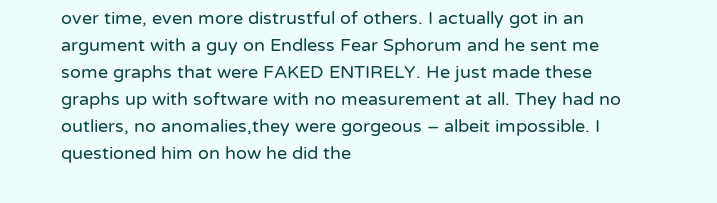over time, even more distrustful of others. I actually got in an argument with a guy on Endless Fear Sphorum and he sent me some graphs that were FAKED ENTIRELY. He just made these graphs up with software with no measurement at all. They had no outliers, no anomalies,they were gorgeous – albeit impossible. I questioned him on how he did the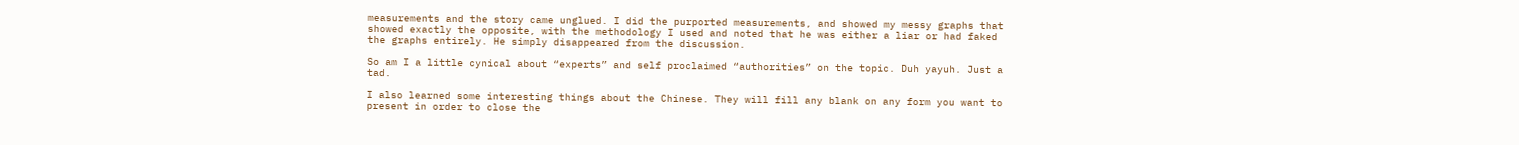measurements and the story came unglued. I did the purported measurements, and showed my messy graphs that showed exactly the opposite, with the methodology I used and noted that he was either a liar or had faked the graphs entirely. He simply disappeared from the discussion.

So am I a little cynical about “experts” and self proclaimed “authorities” on the topic. Duh yayuh. Just a tad.

I also learned some interesting things about the Chinese. They will fill any blank on any form you want to present in order to close the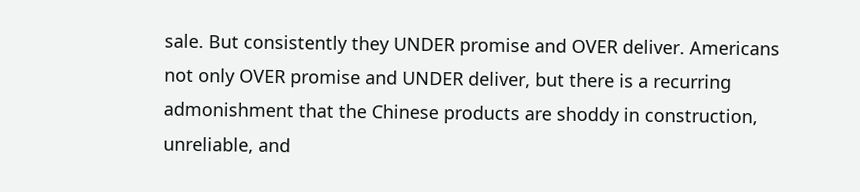sale. But consistently they UNDER promise and OVER deliver. Americans not only OVER promise and UNDER deliver, but there is a recurring admonishment that the Chinese products are shoddy in construction, unreliable, and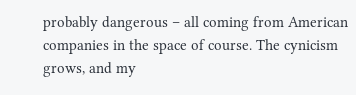probably dangerous – all coming from American companies in the space of course. The cynicism grows, and my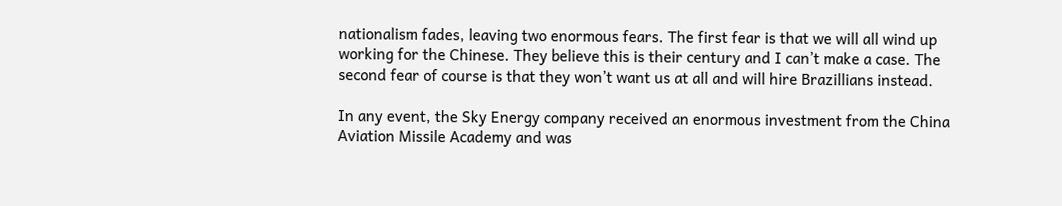nationalism fades, leaving two enormous fears. The first fear is that we will all wind up working for the Chinese. They believe this is their century and I can’t make a case. The second fear of course is that they won’t want us at all and will hire Brazillians instead.

In any event, the Sky Energy company received an enormous investment from the China Aviation Missile Academy and was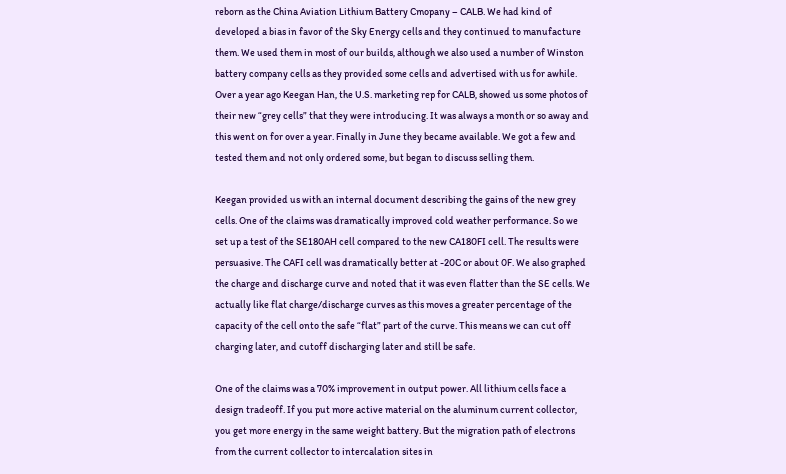reborn as the China Aviation Lithium Battery Cmopany – CALB. We had kind of developed a bias in favor of the Sky Energy cells and they continued to manufacture them. We used them in most of our builds, although we also used a number of Winston battery company cells as they provided some cells and advertised with us for awhile. Over a year ago Keegan Han, the U.S. marketing rep for CALB, showed us some photos of their new “grey cells” that they were introducing. It was always a month or so away and this went on for over a year. Finally in June they became available. We got a few and tested them and not only ordered some, but began to discuss selling them.

Keegan provided us with an internal document describing the gains of the new grey cells. One of the claims was dramatically improved cold weather performance. So we set up a test of the SE180AH cell compared to the new CA180FI cell. The results were persuasive. The CAFI cell was dramatically better at -20C or about 0F. We also graphed the charge and discharge curve and noted that it was even flatter than the SE cells. We actually like flat charge/discharge curves as this moves a greater percentage of the capacity of the cell onto the safe “flat” part of the curve. This means we can cut off charging later, and cutoff discharging later and still be safe.

One of the claims was a 70% improvement in output power. All lithium cells face a design tradeoff. If you put more active material on the aluminum current collector, you get more energy in the same weight battery. But the migration path of electrons from the current collector to intercalation sites in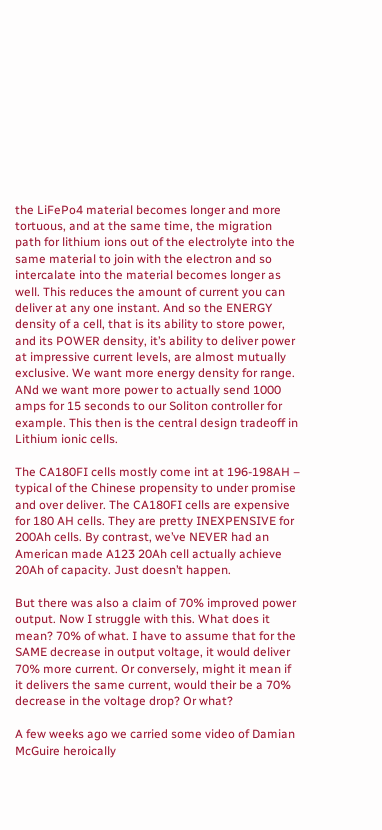the LiFePo4 material becomes longer and more tortuous, and at the same time, the migration path for lithium ions out of the electrolyte into the same material to join with the electron and so intercalate into the material becomes longer as well. This reduces the amount of current you can deliver at any one instant. And so the ENERGY density of a cell, that is its ability to store power, and its POWER density, it’s ability to deliver power at impressive current levels, are almost mutually exclusive. We want more energy density for range. ANd we want more power to actually send 1000 amps for 15 seconds to our Soliton controller for example. This then is the central design tradeoff in Lithium ionic cells.

The CA180FI cells mostly come int at 196-198AH – typical of the Chinese propensity to under promise and over deliver. The CA180FI cells are expensive for 180 AH cells. They are pretty INEXPENSIVE for 200Ah cells. By contrast, we’ve NEVER had an American made A123 20Ah cell actually achieve 20Ah of capacity. Just doesn’t happen.

But there was also a claim of 70% improved power output. Now I struggle with this. What does it mean? 70% of what. I have to assume that for the SAME decrease in output voltage, it would deliver 70% more current. Or conversely, might it mean if it delivers the same current, would their be a 70% decrease in the voltage drop? Or what?

A few weeks ago we carried some video of Damian McGuire heroically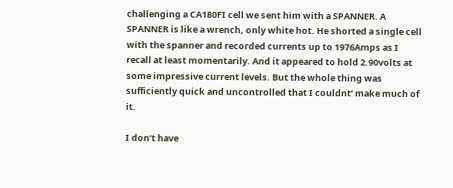challenging a CA180FI cell we sent him with a SPANNER. A SPANNER is like a wrench, only white hot. He shorted a single cell with the spanner and recorded currents up to 1976Amps as I recall at least momentarily. And it appeared to hold 2.90volts at some impressive current levels. But the whole thing was sufficiently quick and uncontrolled that I couldnt’ make much of it.

I don’t have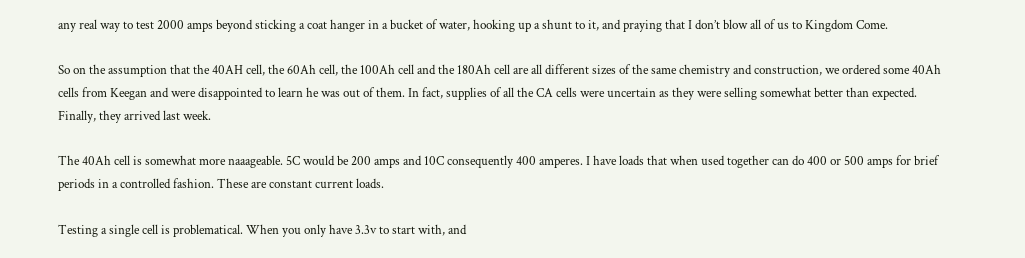any real way to test 2000 amps beyond sticking a coat hanger in a bucket of water, hooking up a shunt to it, and praying that I don’t blow all of us to Kingdom Come.

So on the assumption that the 40AH cell, the 60Ah cell, the 100Ah cell and the 180Ah cell are all different sizes of the same chemistry and construction, we ordered some 40Ah cells from Keegan and were disappointed to learn he was out of them. In fact, supplies of all the CA cells were uncertain as they were selling somewhat better than expected. Finally, they arrived last week.

The 40Ah cell is somewhat more naaageable. 5C would be 200 amps and 10C consequently 400 amperes. I have loads that when used together can do 400 or 500 amps for brief periods in a controlled fashion. These are constant current loads.

Testing a single cell is problematical. When you only have 3.3v to start with, and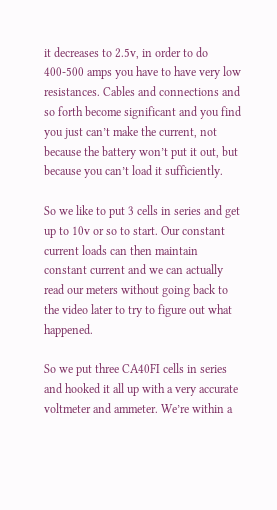it decreases to 2.5v, in order to do 400-500 amps you have to have very low resistances. Cables and connections and so forth become significant and you find you just can’t make the current, not because the battery won’t put it out, but because you can’t load it sufficiently.

So we like to put 3 cells in series and get up to 10v or so to start. Our constant current loads can then maintain constant current and we can actually read our meters without going back to the video later to try to figure out what happened.

So we put three CA40FI cells in series and hooked it all up with a very accurate voltmeter and ammeter. We’re within a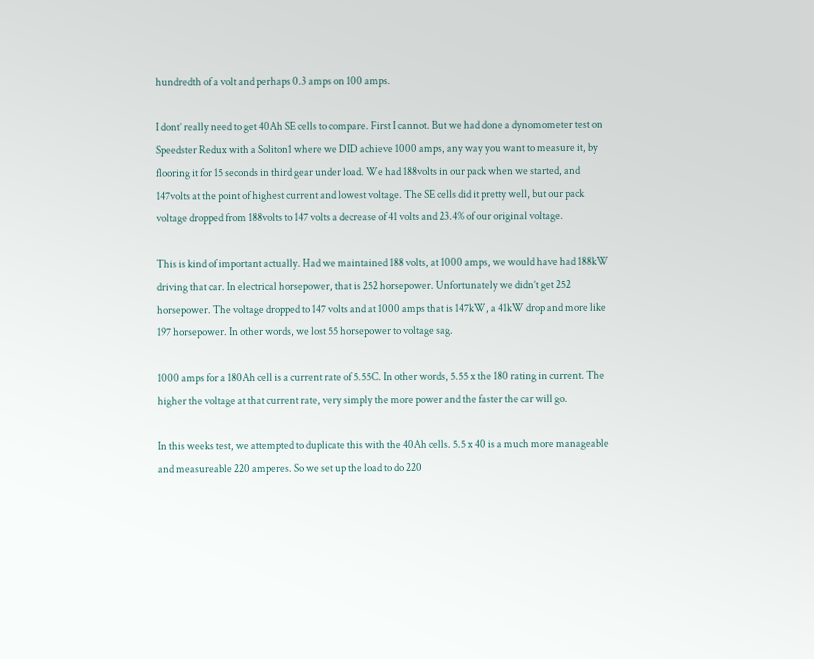hundredth of a volt and perhaps 0.3 amps on 100 amps.

I dont’ really need to get 40Ah SE cells to compare. First I cannot. But we had done a dynomometer test on Speedster Redux with a Soliton1 where we DID achieve 1000 amps, any way you want to measure it, by flooring it for 15 seconds in third gear under load. We had 188volts in our pack when we started, and 147volts at the point of highest current and lowest voltage. The SE cells did it pretty well, but our pack voltage dropped from 188volts to 147 volts a decrease of 41 volts and 23.4% of our original voltage.

This is kind of important actually. Had we maintained 188 volts, at 1000 amps, we would have had 188kW driving that car. In electrical horsepower, that is 252 horsepower. Unfortunately we didn’t get 252 horsepower. The voltage dropped to 147 volts and at 1000 amps that is 147kW, a 41kW drop and more like 197 horsepower. In other words, we lost 55 horsepower to voltage sag.

1000 amps for a 180Ah cell is a current rate of 5.55C. In other words, 5.55 x the 180 rating in current. The higher the voltage at that current rate, very simply the more power and the faster the car will go.

In this weeks test, we attempted to duplicate this with the 40Ah cells. 5.5 x 40 is a much more manageable and measureable 220 amperes. So we set up the load to do 220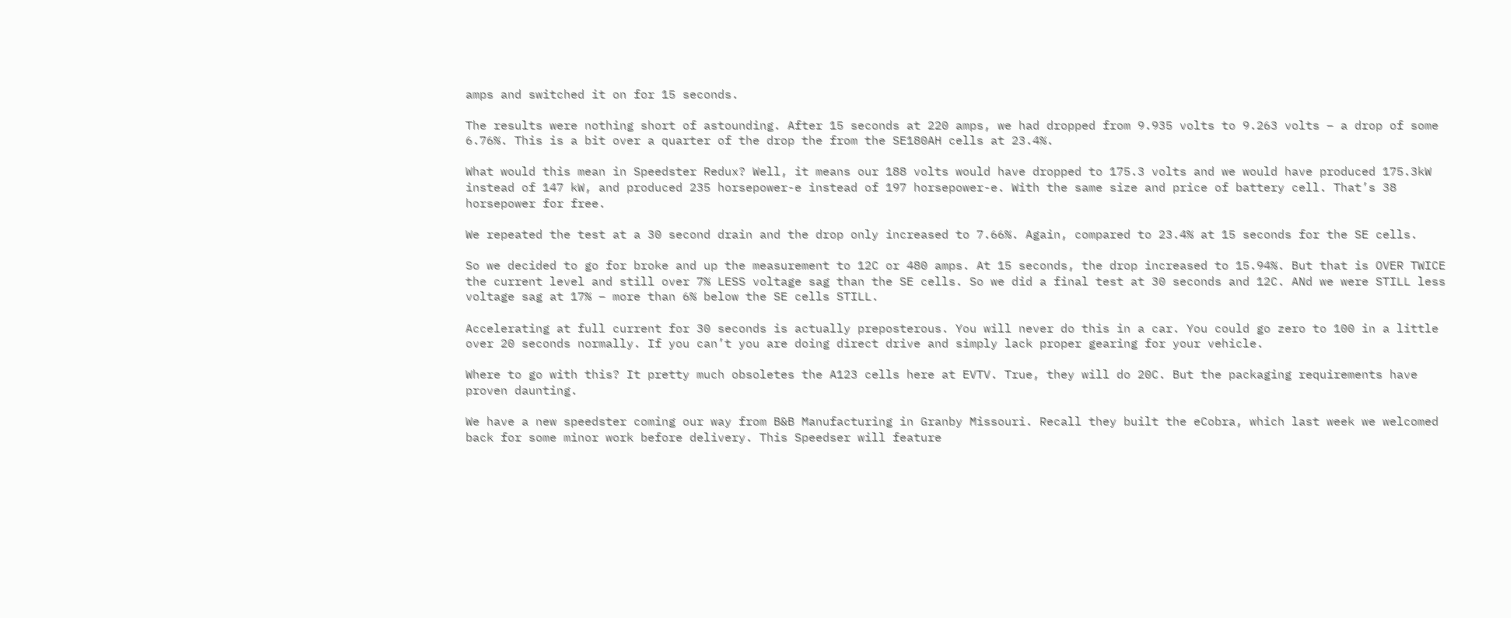amps and switched it on for 15 seconds.

The results were nothing short of astounding. After 15 seconds at 220 amps, we had dropped from 9.935 volts to 9.263 volts – a drop of some 6.76%. This is a bit over a quarter of the drop the from the SE180AH cells at 23.4%.

What would this mean in Speedster Redux? Well, it means our 188 volts would have dropped to 175.3 volts and we would have produced 175.3kW instead of 147 kW, and produced 235 horsepower-e instead of 197 horsepower-e. With the same size and price of battery cell. That’s 38 horsepower for free.

We repeated the test at a 30 second drain and the drop only increased to 7.66%. Again, compared to 23.4% at 15 seconds for the SE cells.

So we decided to go for broke and up the measurement to 12C or 480 amps. At 15 seconds, the drop increased to 15.94%. But that is OVER TWICE the current level and still over 7% LESS voltage sag than the SE cells. So we did a final test at 30 seconds and 12C. ANd we were STILL less voltage sag at 17% – more than 6% below the SE cells STILL.

Accelerating at full current for 30 seconds is actually preposterous. You will never do this in a car. You could go zero to 100 in a little over 20 seconds normally. If you can’t you are doing direct drive and simply lack proper gearing for your vehicle.

Where to go with this? It pretty much obsoletes the A123 cells here at EVTV. True, they will do 20C. But the packaging requirements have proven daunting.

We have a new speedster coming our way from B&B Manufacturing in Granby Missouri. Recall they built the eCobra, which last week we welcomed back for some minor work before delivery. This Speedser will feature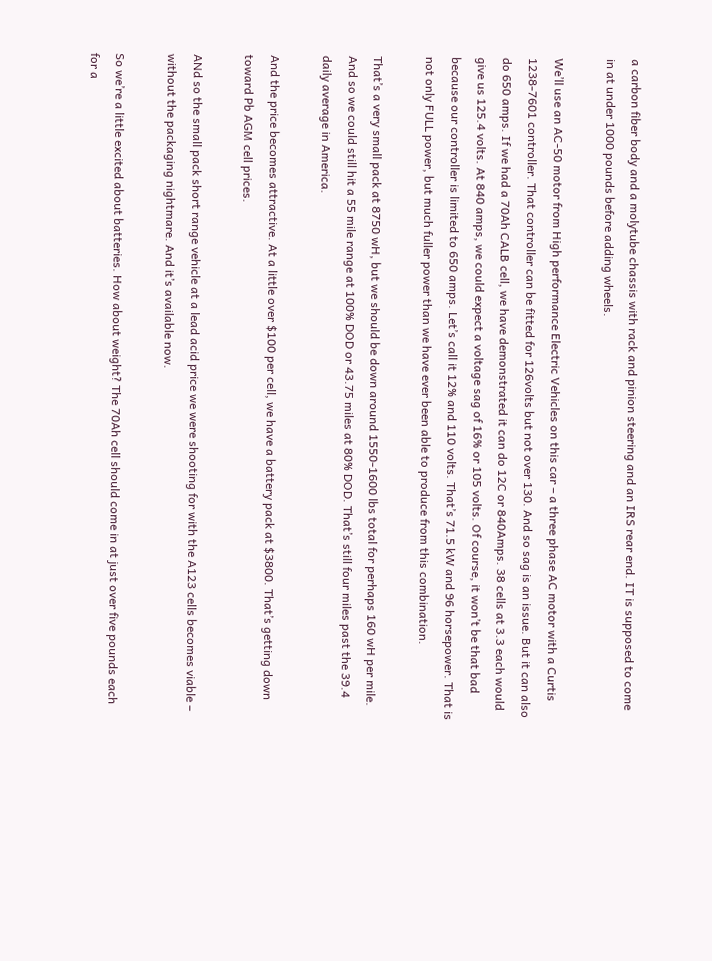a carbon fiber body and a molytube chassis with rack and pinion steering and an IRS rear end. IT is supposed to come in at under 1000 pounds before adding wheels.

We’ll use an AC-50 motor from High performance Electric Vehicles on this car – a three phase AC motor with a Curtis 1238-7601 controller. That controller can be fitted for 126volts but not over 130. And so sag is an issue. But it can also do 650 amps. If we had a 70Ah CALB cell, we have demonstrated it can do 12C or 840Amps. 38 cells at 3.3 each would give us 125.4 volts. At 840 amps, we could expect a voltage sag of 16% or 105 volts. Of course, it won’t be that bad because our controller is limited to 650 amps. Let’s call it 12% and 110 volts. That’s 71.5 kW and 96 horsepower. That is not only FULL power, but much fuller power than we have ever been able to produce from this combination.

That’s a very small pack at 8750 wH, but we should be down around 1550-1600 lbs total for perhaps 160 wH per mile. And so we could still hit a 55 mile range at 100% DOD or 43.75 miles at 80% DOD. That’s still four miles past the 39.4 daily average in America.

And the price becomes attractive. At a little over $100 per cell, we have a battery pack at $3800. That’s getting down toward Pb AGM cell prices.

ANd so the small pack short range vehicle at a lead acid price we were shooting for with the A123 cells becomes viable – without the packaging nightmare. And it’s available now.

So we’re a little excited about batteries. How about weight? The 70Ah cell should come in at just over five pounds each for a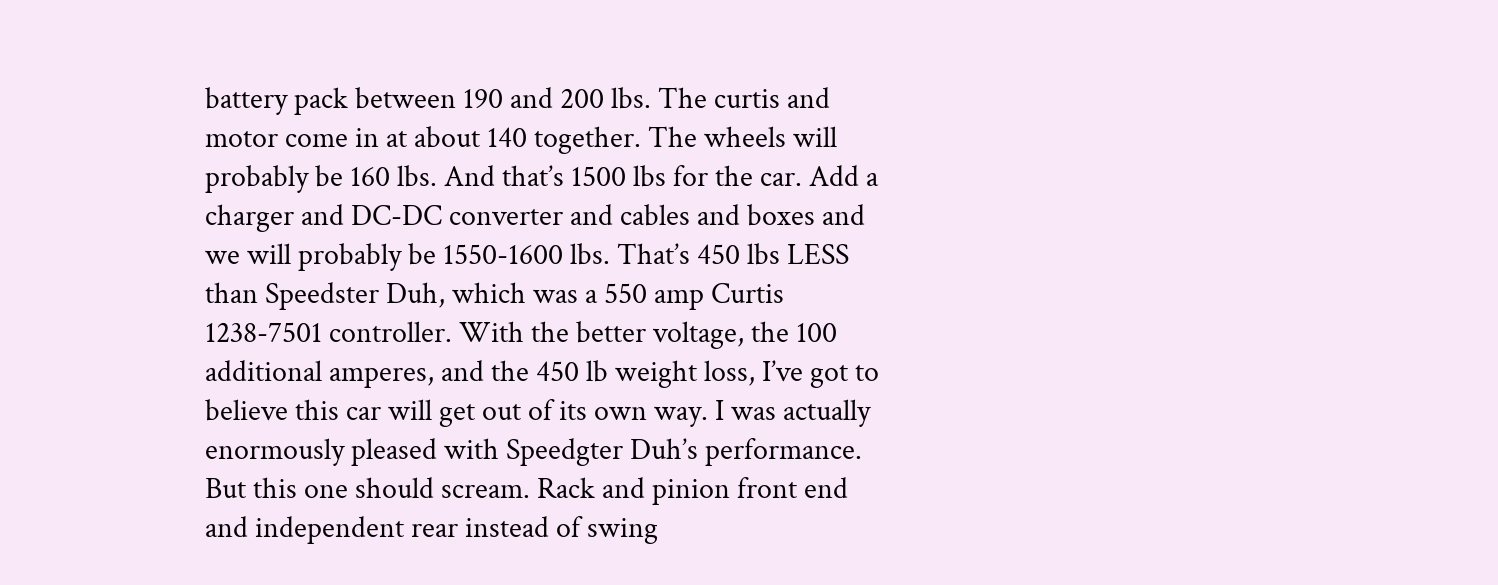battery pack between 190 and 200 lbs. The curtis and motor come in at about 140 together. The wheels will probably be 160 lbs. And that’s 1500 lbs for the car. Add a charger and DC-DC converter and cables and boxes and we will probably be 1550-1600 lbs. That’s 450 lbs LESS than Speedster Duh, which was a 550 amp Curtis 1238-7501 controller. With the better voltage, the 100 additional amperes, and the 450 lb weight loss, I’ve got to believe this car will get out of its own way. I was actually enormously pleased with Speedgter Duh’s performance. But this one should scream. Rack and pinion front end and independent rear instead of swing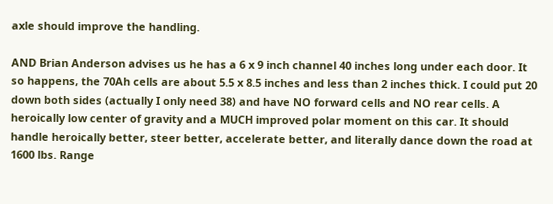axle should improve the handling.

AND Brian Anderson advises us he has a 6 x 9 inch channel 40 inches long under each door. It so happens, the 70Ah cells are about 5.5 x 8.5 inches and less than 2 inches thick. I could put 20 down both sides (actually I only need 38) and have NO forward cells and NO rear cells. A heroically low center of gravity and a MUCH improved polar moment on this car. It should handle heroically better, steer better, accelerate better, and literally dance down the road at 1600 lbs. Range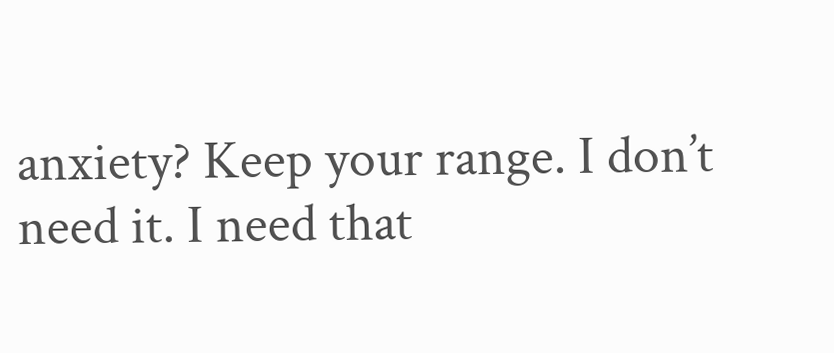anxiety? Keep your range. I don’t need it. I need that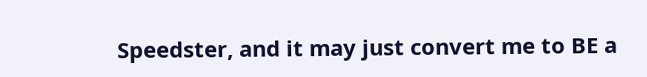Speedster, and it may just convert me to BE a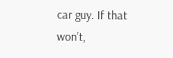car guy. If that won’t,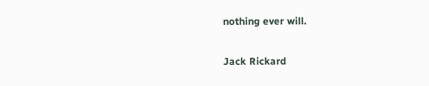nothing ever will.

Jack Rickard